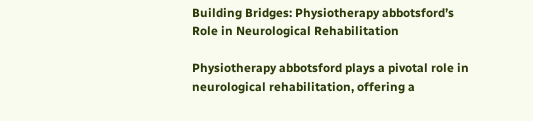Building Bridges: Physiotherapy abbotsford’s Role in Neurological Rehabilitation

Physiotherapy abbotsford plays a pivotal role in neurological rehabilitation, offering a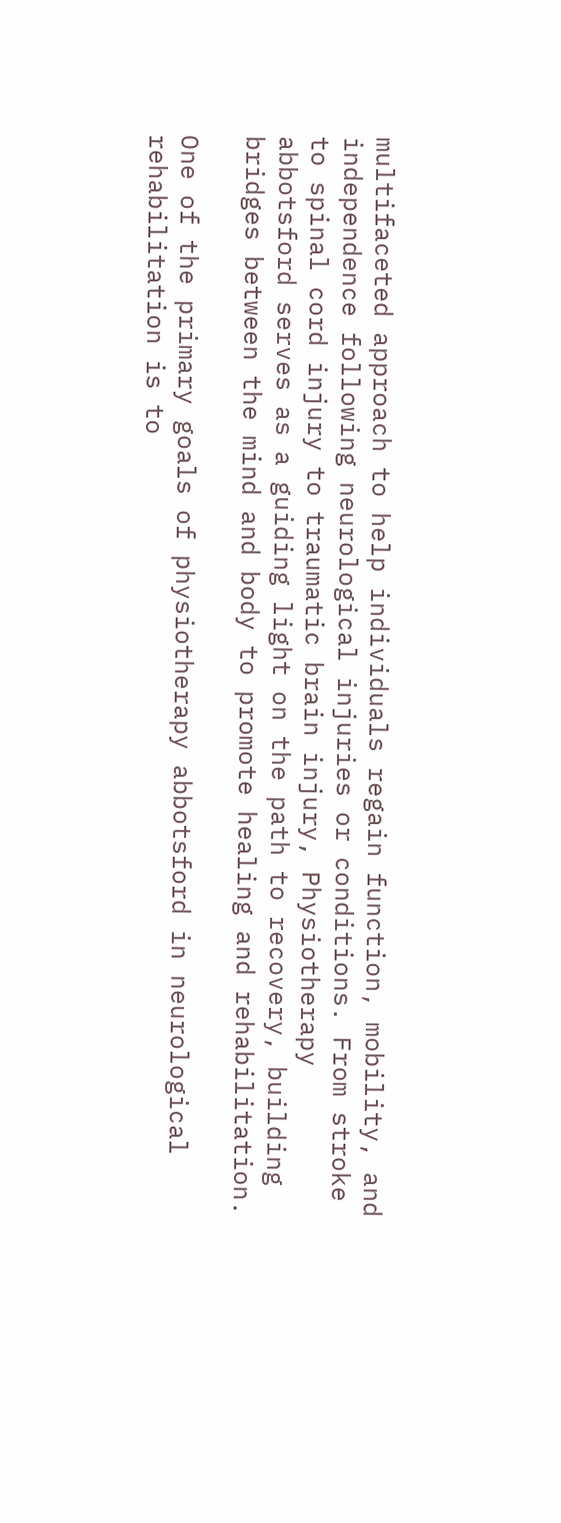multifaceted approach to help individuals regain function, mobility, and independence following neurological injuries or conditions. From stroke to spinal cord injury to traumatic brain injury, Physiotherapy abbotsford serves as a guiding light on the path to recovery, building bridges between the mind and body to promote healing and rehabilitation.

One of the primary goals of physiotherapy abbotsford in neurological rehabilitation is to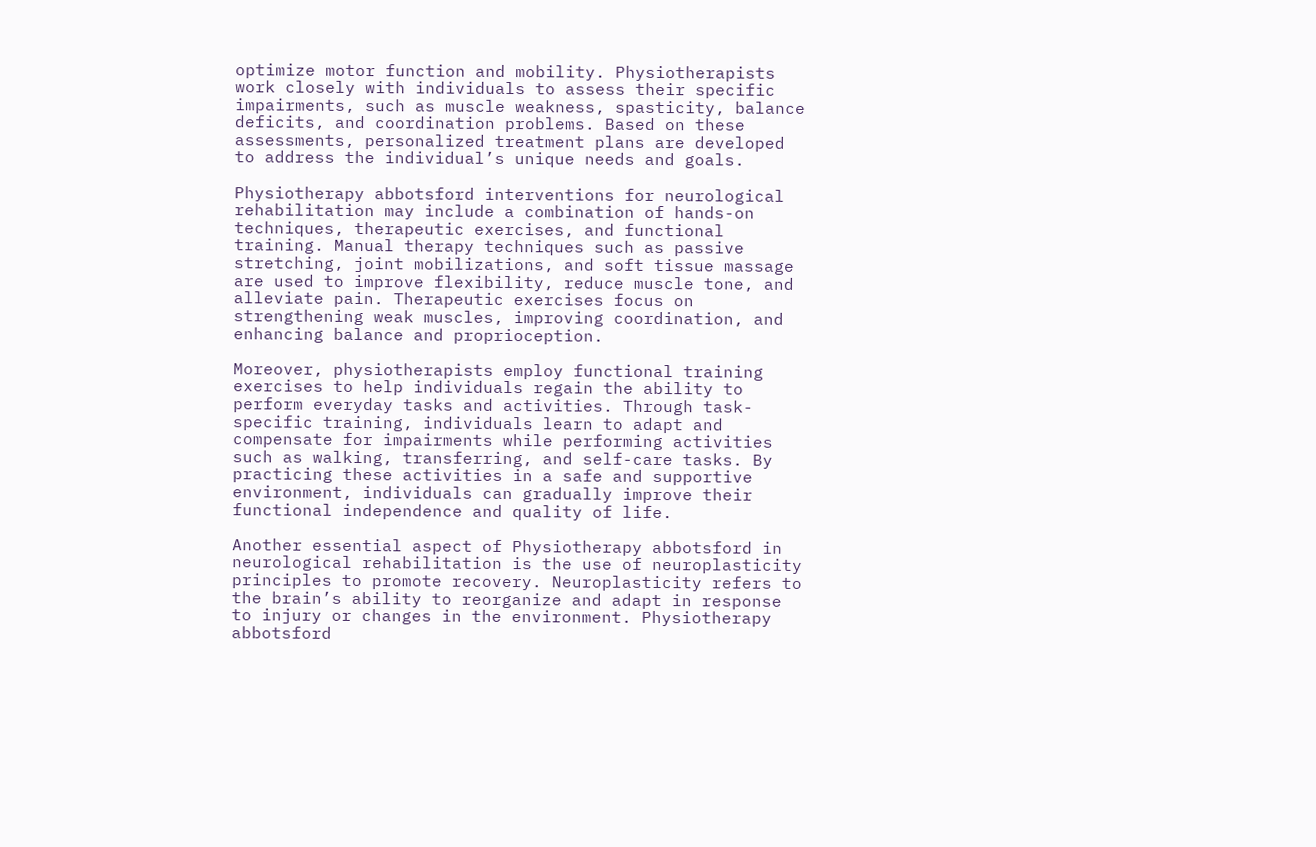optimize motor function and mobility. Physiotherapists work closely with individuals to assess their specific impairments, such as muscle weakness, spasticity, balance deficits, and coordination problems. Based on these assessments, personalized treatment plans are developed to address the individual’s unique needs and goals.

Physiotherapy abbotsford interventions for neurological rehabilitation may include a combination of hands-on techniques, therapeutic exercises, and functional training. Manual therapy techniques such as passive stretching, joint mobilizations, and soft tissue massage are used to improve flexibility, reduce muscle tone, and alleviate pain. Therapeutic exercises focus on strengthening weak muscles, improving coordination, and enhancing balance and proprioception.

Moreover, physiotherapists employ functional training exercises to help individuals regain the ability to perform everyday tasks and activities. Through task-specific training, individuals learn to adapt and compensate for impairments while performing activities such as walking, transferring, and self-care tasks. By practicing these activities in a safe and supportive environment, individuals can gradually improve their functional independence and quality of life.

Another essential aspect of Physiotherapy abbotsford in neurological rehabilitation is the use of neuroplasticity principles to promote recovery. Neuroplasticity refers to the brain’s ability to reorganize and adapt in response to injury or changes in the environment. Physiotherapy abbotsford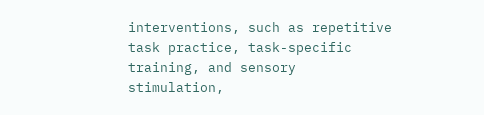interventions, such as repetitive task practice, task-specific training, and sensory stimulation,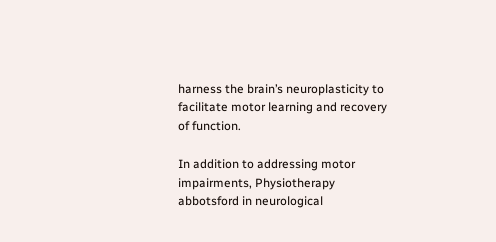harness the brain’s neuroplasticity to facilitate motor learning and recovery of function.

In addition to addressing motor impairments, Physiotherapy abbotsford in neurological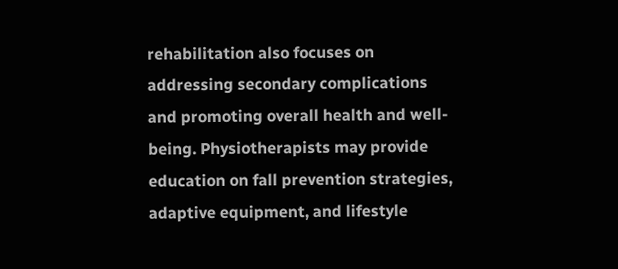rehabilitation also focuses on addressing secondary complications and promoting overall health and well-being. Physiotherapists may provide education on fall prevention strategies, adaptive equipment, and lifestyle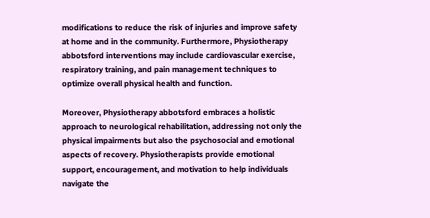modifications to reduce the risk of injuries and improve safety at home and in the community. Furthermore, Physiotherapy abbotsford interventions may include cardiovascular exercise, respiratory training, and pain management techniques to optimize overall physical health and function.

Moreover, Physiotherapy abbotsford embraces a holistic approach to neurological rehabilitation, addressing not only the physical impairments but also the psychosocial and emotional aspects of recovery. Physiotherapists provide emotional support, encouragement, and motivation to help individuals navigate the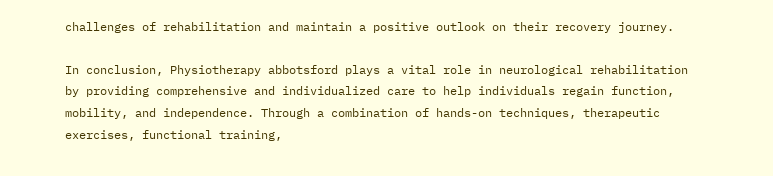challenges of rehabilitation and maintain a positive outlook on their recovery journey.

In conclusion, Physiotherapy abbotsford plays a vital role in neurological rehabilitation by providing comprehensive and individualized care to help individuals regain function, mobility, and independence. Through a combination of hands-on techniques, therapeutic exercises, functional training,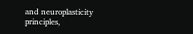and neuroplasticity principles,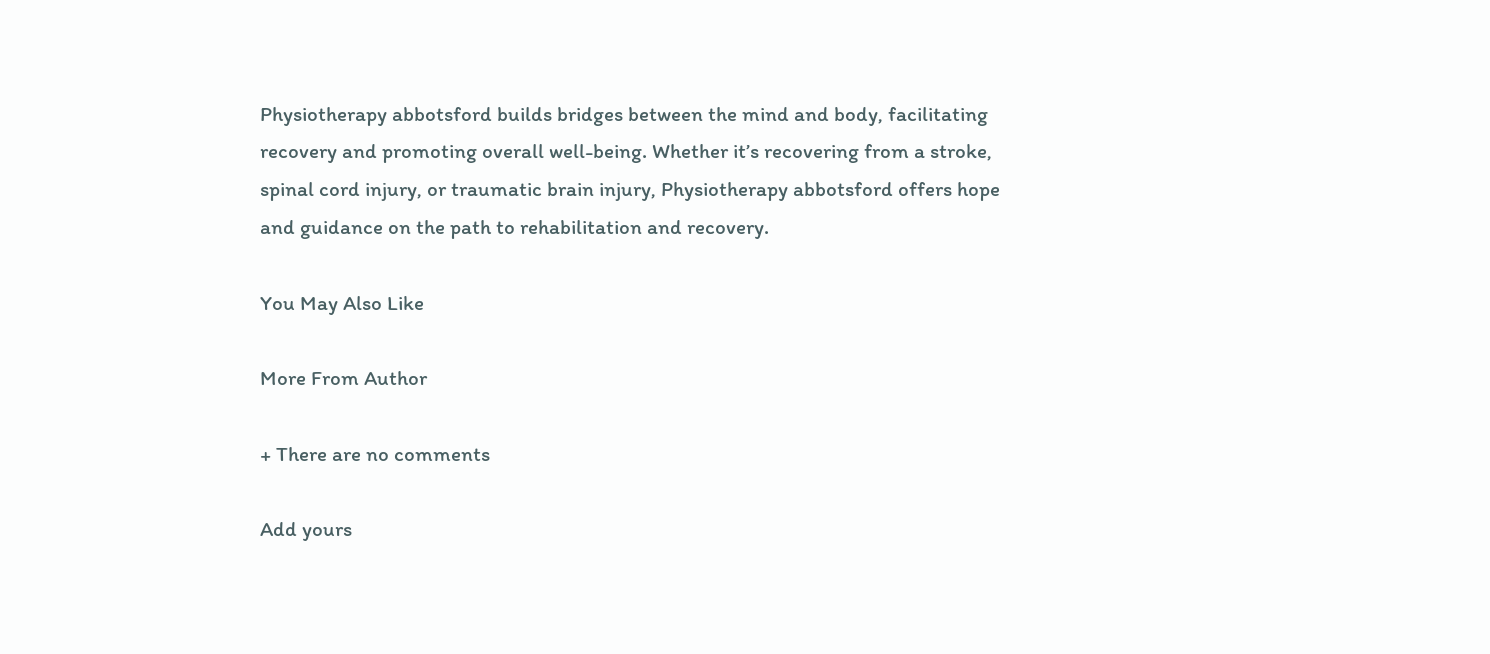Physiotherapy abbotsford builds bridges between the mind and body, facilitating recovery and promoting overall well-being. Whether it’s recovering from a stroke, spinal cord injury, or traumatic brain injury, Physiotherapy abbotsford offers hope and guidance on the path to rehabilitation and recovery.

You May Also Like

More From Author

+ There are no comments

Add yours